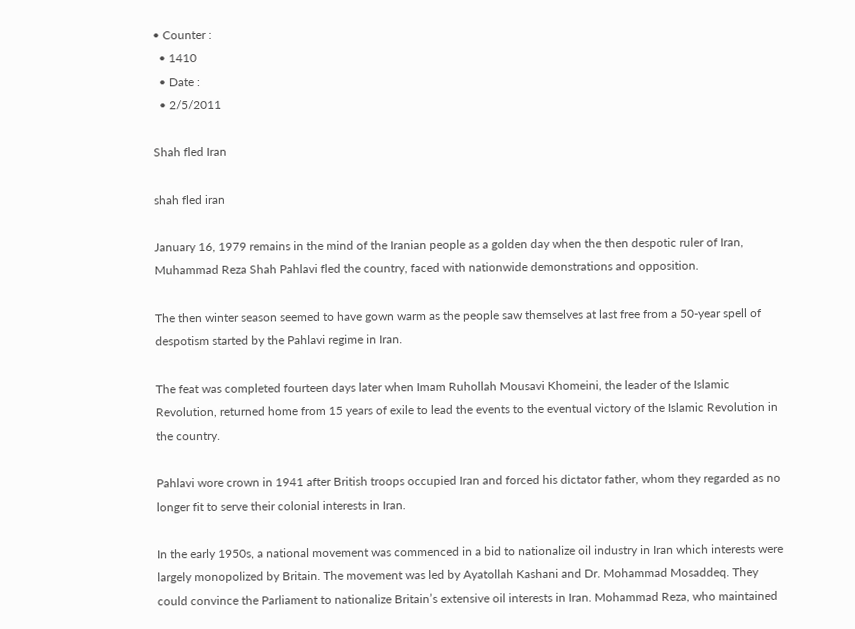• Counter :
  • 1410
  • Date :
  • 2/5/2011

Shah fled Iran

shah fled iran

January 16, 1979 remains in the mind of the Iranian people as a golden day when the then despotic ruler of Iran, Muhammad Reza Shah Pahlavi fled the country, faced with nationwide demonstrations and opposition.

The then winter season seemed to have gown warm as the people saw themselves at last free from a 50-year spell of despotism started by the Pahlavi regime in Iran.

The feat was completed fourteen days later when Imam Ruhollah Mousavi Khomeini, the leader of the Islamic Revolution, returned home from 15 years of exile to lead the events to the eventual victory of the Islamic Revolution in the country.

Pahlavi wore crown in 1941 after British troops occupied Iran and forced his dictator father, whom they regarded as no longer fit to serve their colonial interests in Iran.

In the early 1950s, a national movement was commenced in a bid to nationalize oil industry in Iran which interests were largely monopolized by Britain. The movement was led by Ayatollah Kashani and Dr. Mohammad Mosaddeq. They could convince the Parliament to nationalize Britain’s extensive oil interests in Iran. Mohammad Reza, who maintained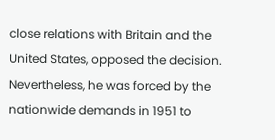close relations with Britain and the United States, opposed the decision. Nevertheless, he was forced by the nationwide demands in 1951 to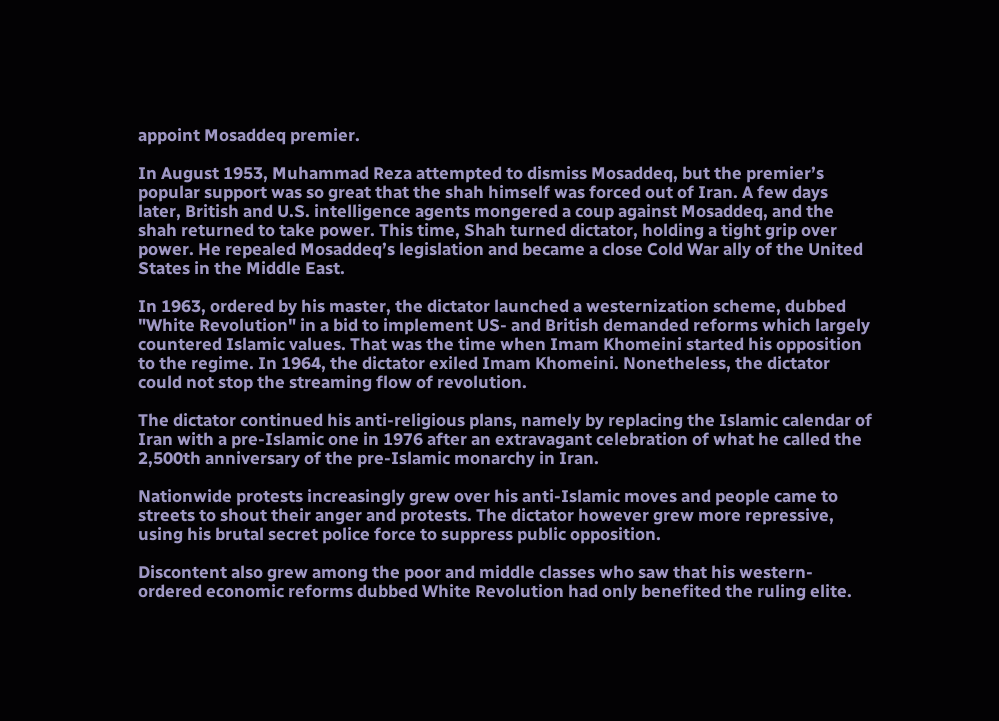appoint Mosaddeq premier.

In August 1953, Muhammad Reza attempted to dismiss Mosaddeq, but the premier’s popular support was so great that the shah himself was forced out of Iran. A few days later, British and U.S. intelligence agents mongered a coup against Mosaddeq, and the shah returned to take power. This time, Shah turned dictator, holding a tight grip over power. He repealed Mosaddeq’s legislation and became a close Cold War ally of the United States in the Middle East.

In 1963, ordered by his master, the dictator launched a westernization scheme, dubbed "White Revolution" in a bid to implement US- and British demanded reforms which largely countered Islamic values. That was the time when Imam Khomeini started his opposition to the regime. In 1964, the dictator exiled Imam Khomeini. Nonetheless, the dictator could not stop the streaming flow of revolution.

The dictator continued his anti-religious plans, namely by replacing the Islamic calendar of Iran with a pre-Islamic one in 1976 after an extravagant celebration of what he called the 2,500th anniversary of the pre-Islamic monarchy in Iran.

Nationwide protests increasingly grew over his anti-Islamic moves and people came to streets to shout their anger and protests. The dictator however grew more repressive, using his brutal secret police force to suppress public opposition.

Discontent also grew among the poor and middle classes who saw that his western-ordered economic reforms dubbed White Revolution had only benefited the ruling elite.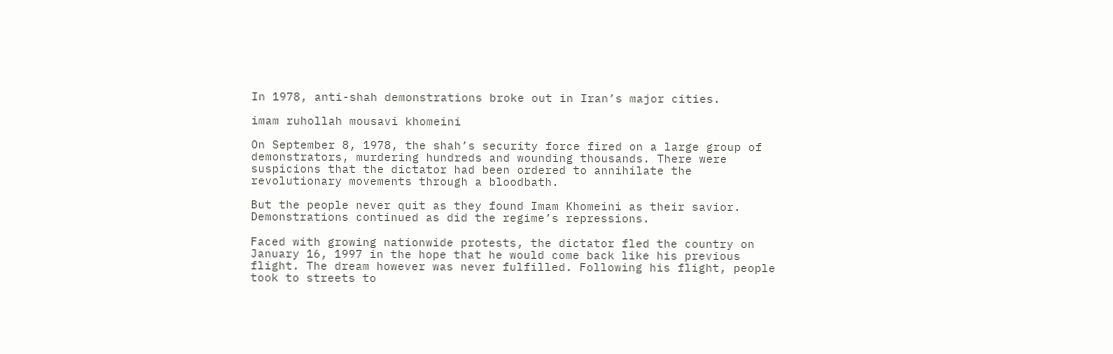In 1978, anti-shah demonstrations broke out in Iran’s major cities.

imam ruhollah mousavi khomeini

On September 8, 1978, the shah’s security force fired on a large group of demonstrators, murdering hundreds and wounding thousands. There were suspicions that the dictator had been ordered to annihilate the revolutionary movements through a bloodbath.

But the people never quit as they found Imam Khomeini as their savior. Demonstrations continued as did the regime’s repressions.

Faced with growing nationwide protests, the dictator fled the country on January 16, 1997 in the hope that he would come back like his previous flight. The dream however was never fulfilled. Following his flight, people took to streets to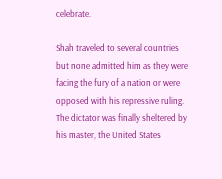celebrate.

Shah traveled to several countries but none admitted him as they were facing the fury of a nation or were opposed with his repressive ruling. The dictator was finally sheltered by his master, the United States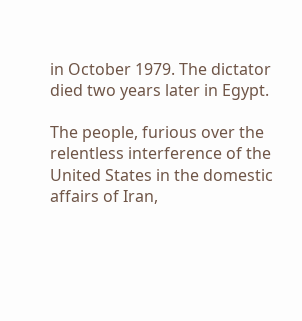in October 1979. The dictator died two years later in Egypt.

The people, furious over the relentless interference of the United States in the domestic affairs of Iran,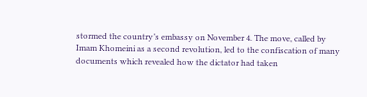stormed the country’s embassy on November 4. The move, called by Imam Khomeini as a second revolution, led to the confiscation of many documents which revealed how the dictator had taken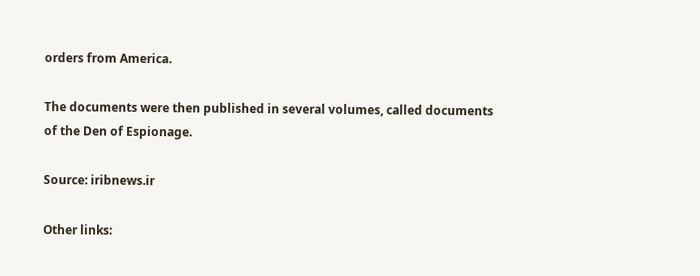orders from America.

The documents were then published in several volumes, called documents of the Den of Espionage.

Source: iribnews.ir

Other links: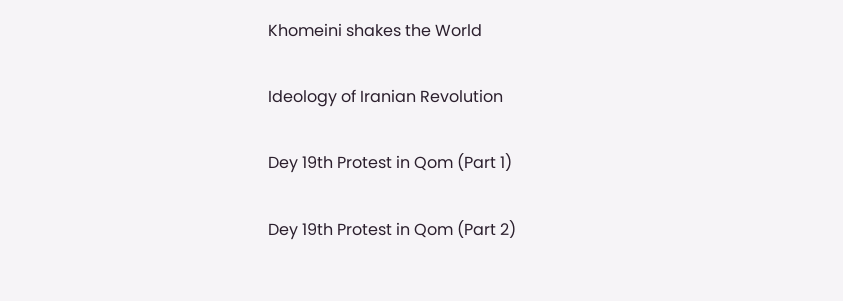Khomeini shakes the World

Ideology of Iranian Revolution

Dey 19th Protest in Qom (Part 1)

Dey 19th Protest in Qom (Part 2)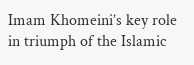Imam Khomeini’s key role in triumph of the Islamic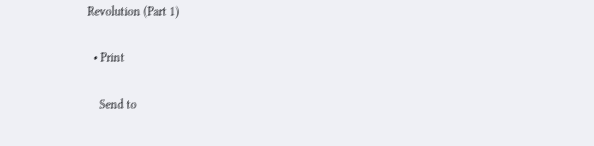Revolution (Part 1)

  • Print

    Send to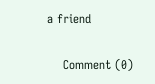a friend

    Comment (0)